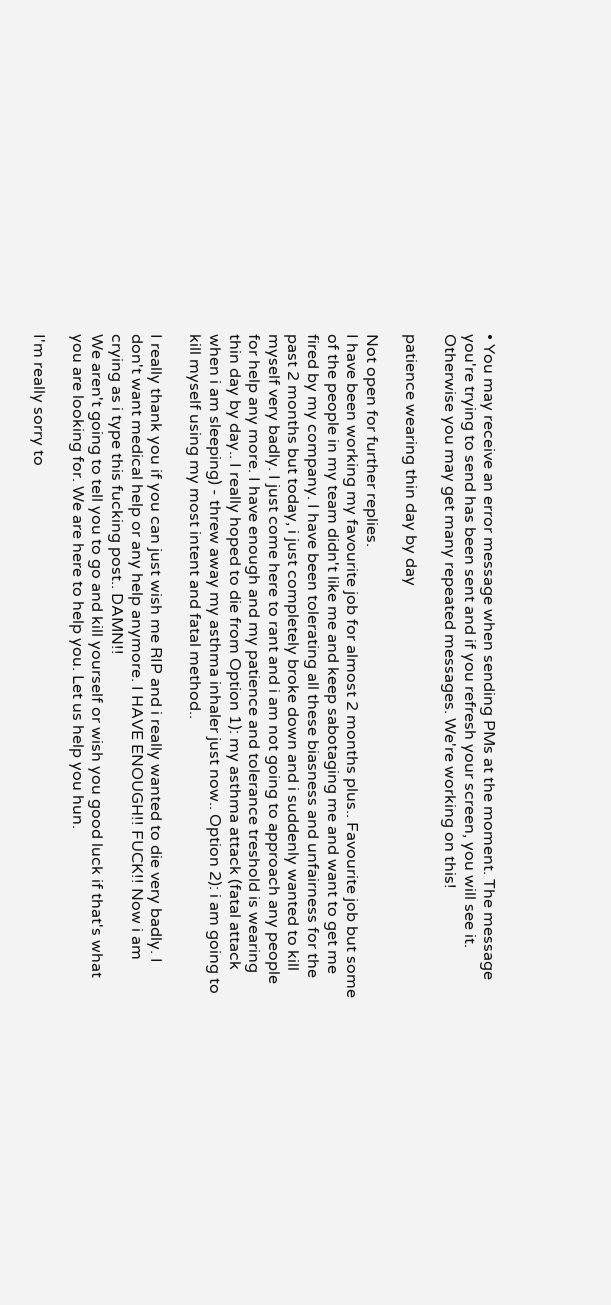• You may receive an error message when sending PMs at the moment. The message you're trying to send has been sent and if you refresh your screen, you will see it. Otherwise you may get many repeated messages. We're working on this!

patience wearing thin day by day

Not open for further replies.
I have been working my favourite job for almost 2 months plus.. Favourite job but some of the people in my team didn't like me and keep sabotaging me and want to get me fired by my company. I have been tolerating all these biasness and unfairness for the past 2 months but today, i just completely broke down and i suddenly wanted to kill myself very badly. I just come here to rant and i am not going to approach any people for help any more. I have enough and my patience and tolerance treshold is wearing thin day by day.. I really hoped to die from Option 1): my asthma attack (fatal attack when i am sleeping) - threw away my asthma inhaler just now.. Option 2): i am going to kill myself using my most intent and fatal method..

I really thank you if you can just wish me RIP and i really wanted to die very badly. I don't want medical help or any help anymore. I HAVE ENOUGH!! FUCK!! Now i am crying as i type this fucking post.. DAMN!!
We aren't going to tell you to go and kill yourself or wish you good luck if that's what you are looking for. We are here to help you. Let us help you hun.

I'm really sorry to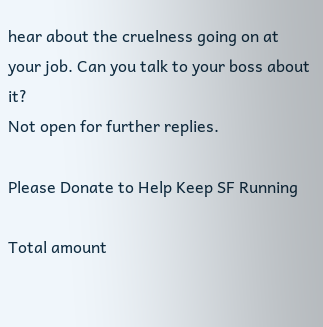hear about the cruelness going on at your job. Can you talk to your boss about it?
Not open for further replies.

Please Donate to Help Keep SF Running

Total amount